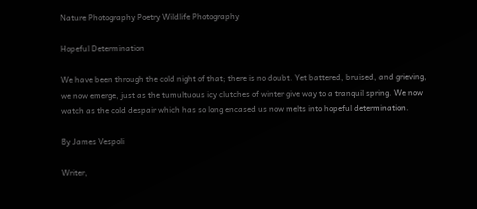Nature Photography Poetry Wildlife Photography

Hopeful Determination

We have been through the cold night of that; there is no doubt. Yet battered, bruised, and grieving, we now emerge, just as the tumultuous icy clutches of winter give way to a tranquil spring. We now watch as the cold despair which has so long encased us now melts into hopeful determination.

By James Vespoli

Writer,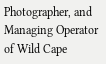Photographer, and Managing Operator of Wild Cape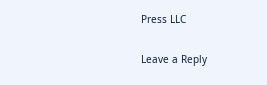Press LLC

Leave a Reply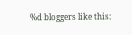%d bloggers like this: